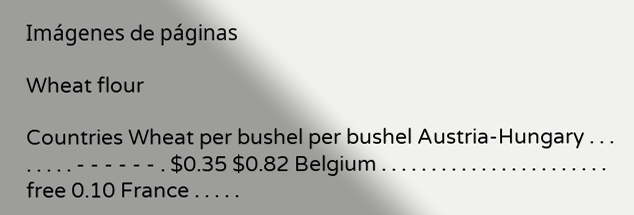Imágenes de páginas

Wheat flour

Countries Wheat per bushel per bushel Austria-Hungary . . . . . . . . - - - - - - . $0.35 $0.82 Belgium . . . . . . . . . . . . . . . . . . . . . . . free 0.10 France . . . . .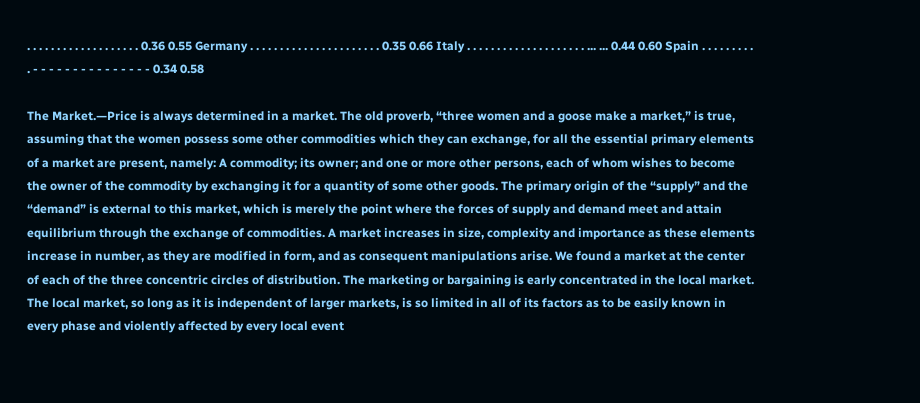. . . . . . . . . . . . . . . . . . . 0.36 0.55 Germany . . . . . . . . . . . . . . . . . . . . . . 0.35 0.66 Italy . . . . . . . . . . . . . . . . . . . . ... ... 0.44 0.60 Spain . . . . . . . . . . - - - - - - - - - - - - - - - 0.34 0.58

The Market.—Price is always determined in a market. The old proverb, “three women and a goose make a market,” is true, assuming that the women possess some other commodities which they can exchange, for all the essential primary elements of a market are present, namely: A commodity; its owner; and one or more other persons, each of whom wishes to become the owner of the commodity by exchanging it for a quantity of some other goods. The primary origin of the “supply” and the “demand” is external to this market, which is merely the point where the forces of supply and demand meet and attain equilibrium through the exchange of commodities. A market increases in size, complexity and importance as these elements increase in number, as they are modified in form, and as consequent manipulations arise. We found a market at the center of each of the three concentric circles of distribution. The marketing or bargaining is early concentrated in the local market. The local market, so long as it is independent of larger markets, is so limited in all of its factors as to be easily known in every phase and violently affected by every local event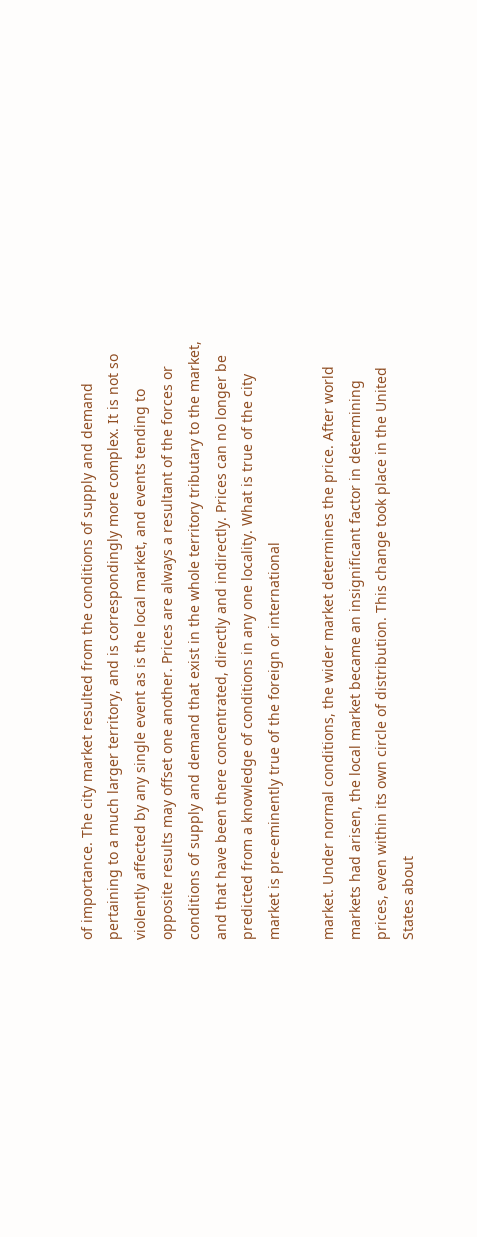of importance. The city market resulted from the conditions of supply and demand pertaining to a much larger territory, and is correspondingly more complex. It is not so violently affected by any single event as is the local market, and events tending to opposite results may offset one another. Prices are always a resultant of the forces or conditions of supply and demand that exist in the whole territory tributary to the market, and that have been there concentrated, directly and indirectly. Prices can no longer be predicted from a knowledge of conditions in any one locality. What is true of the city market is pre-eminently true of the foreign or international

market. Under normal conditions, the wider market determines the price. After world markets had arisen, the local market became an insignificant factor in determining prices, even within its own circle of distribution. This change took place in the United States about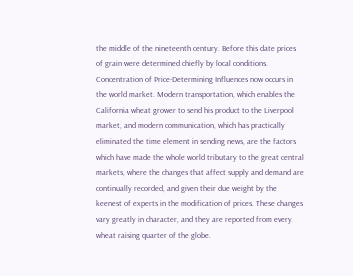the middle of the nineteenth century. Before this date prices of grain were determined chiefly by local conditions. Concentration of Price-Determining Influences now occurs in the world market. Modern transportation, which enables the California wheat grower to send his product to the Liverpool market, and modern communication, which has practically eliminated the time element in sending news, are the factors which have made the whole world tributary to the great central markets, where the changes that affect supply and demand are continually recorded, and given their due weight by the keenest of experts in the modification of prices. These changes vary greatly in character, and they are reported from every wheat raising quarter of the globe.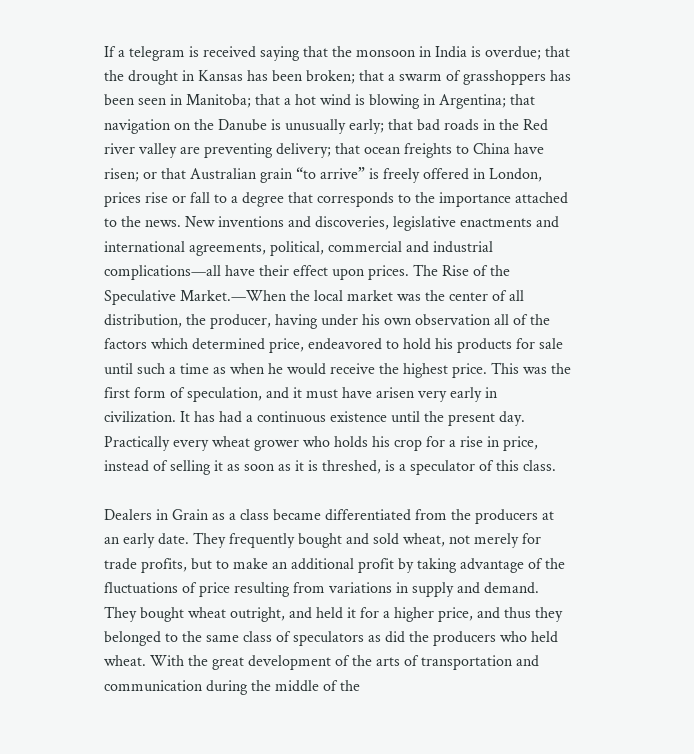If a telegram is received saying that the monsoon in India is overdue; that the drought in Kansas has been broken; that a swarm of grasshoppers has been seen in Manitoba; that a hot wind is blowing in Argentina; that navigation on the Danube is unusually early; that bad roads in the Red river valley are preventing delivery; that ocean freights to China have risen; or that Australian grain “to arrive” is freely offered in London, prices rise or fall to a degree that corresponds to the importance attached to the news. New inventions and discoveries, legislative enactments and international agreements, political, commercial and industrial complications—all have their effect upon prices. The Rise of the Speculative Market.—When the local market was the center of all distribution, the producer, having under his own observation all of the factors which determined price, endeavored to hold his products for sale until such a time as when he would receive the highest price. This was the first form of speculation, and it must have arisen very early in civilization. It has had a continuous existence until the present day. Practically every wheat grower who holds his crop for a rise in price, instead of selling it as soon as it is threshed, is a speculator of this class.

Dealers in Grain as a class became differentiated from the producers at an early date. They frequently bought and sold wheat, not merely for trade profits, but to make an additional profit by taking advantage of the fluctuations of price resulting from variations in supply and demand. They bought wheat outright, and held it for a higher price, and thus they belonged to the same class of speculators as did the producers who held wheat. With the great development of the arts of transportation and communication during the middle of the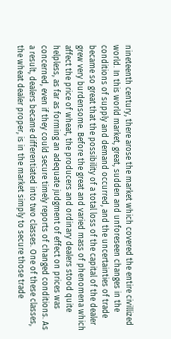nineteenth century, there arose the market which covered the entire civillized world. In this world market, great, sudden and unforeseen changes in the conditions of supply and demand occurred, and the uncertainties of trade became so great that the possibility of a total loss of the capital of the dealer grew very burdensome. Before the great and varied mass of phenomena which affect the price of wheat, the producers and ordinary dealers stood quite helpless, as far as forming an adequate judgment of effect on prices was concerned, even if they could secure timely reports of changed conditions. As a result, dealers became differentiated into two classes. One of these classes, the wheat dealer proper, is in the market simply to secure those trade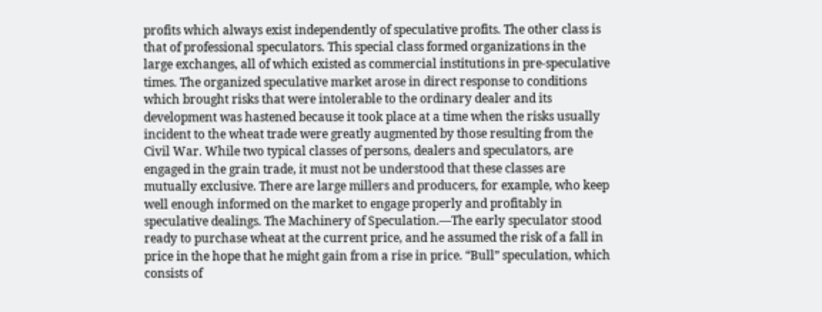profits which always exist independently of speculative profits. The other class is that of professional speculators. This special class formed organizations in the large exchanges, all of which existed as commercial institutions in pre-speculative times. The organized speculative market arose in direct response to conditions which brought risks that were intolerable to the ordinary dealer and its development was hastened because it took place at a time when the risks usually incident to the wheat trade were greatly augmented by those resulting from the Civil War. While two typical classes of persons, dealers and speculators, are engaged in the grain trade, it must not be understood that these classes are mutually exclusive. There are large millers and producers, for example, who keep well enough informed on the market to engage properly and profitably in speculative dealings. The Machinery of Speculation.—The early speculator stood ready to purchase wheat at the current price, and he assumed the risk of a fall in price in the hope that he might gain from a rise in price. “Bull” speculation, which consists of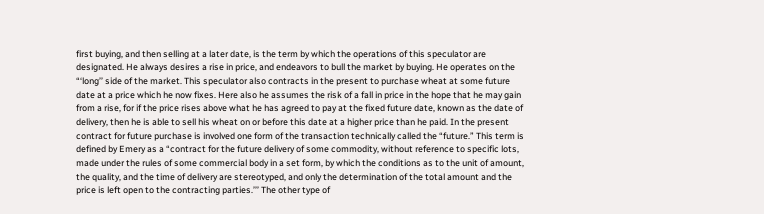first buying, and then selling at a later date, is the term by which the operations of this speculator are designated. He always desires a rise in price, and endeavors to bull the market by buying. He operates on the “‘long’’ side of the market. This speculator also contracts in the present to purchase wheat at some future date at a price which he now fixes. Here also he assumes the risk of a fall in price in the hope that he may gain from a rise, for if the price rises above what he has agreed to pay at the fixed future date, known as the date of delivery, then he is able to sell his wheat on or before this date at a higher price than he paid. In the present contract for future purchase is involved one form of the transaction technically called the “future.” This term is defined by Emery as a “contract for the future delivery of some commodity, without reference to specific lots, made under the rules of some commercial body in a set form, by which the conditions as to the unit of amount, the quality, and the time of delivery are stereotyped, and only the determination of the total amount and the price is left open to the contracting parties.’’’ The other type of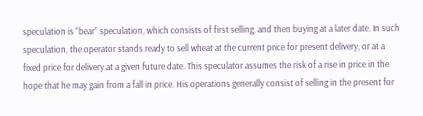speculation is “bear” speculation, which consists of first selling, and then buying at a later date. In such speculation, the operator stands ready to sell wheat at the current price for present delivery, or at a fixed price for delivery at a given future date. This speculator assumes the risk of a rise in price in the hope that he may gain from a fall in price. His operations generally consist of selling in the present for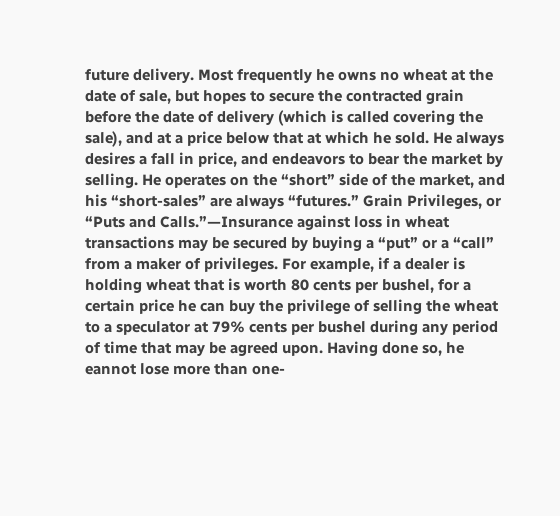future delivery. Most frequently he owns no wheat at the date of sale, but hopes to secure the contracted grain before the date of delivery (which is called covering the sale), and at a price below that at which he sold. He always desires a fall in price, and endeavors to bear the market by selling. He operates on the “short” side of the market, and his “short-sales” are always “futures.” Grain Privileges, or “Puts and Calls.”—Insurance against loss in wheat transactions may be secured by buying a “put” or a “call” from a maker of privileges. For example, if a dealer is holding wheat that is worth 80 cents per bushel, for a certain price he can buy the privilege of selling the wheat to a speculator at 79% cents per bushel during any period of time that may be agreed upon. Having done so, he eannot lose more than one-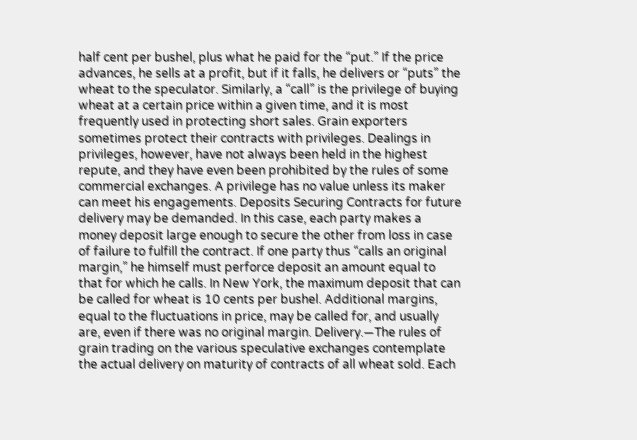half cent per bushel, plus what he paid for the “put.” If the price advances, he sells at a profit, but if it falls, he delivers or “puts” the wheat to the speculator. Similarly, a “call” is the privilege of buying wheat at a certain price within a given time, and it is most frequently used in protecting short sales. Grain exporters sometimes protect their contracts with privileges. Dealings in privileges, however, have not always been held in the highest repute, and they have even been prohibited by the rules of some commercial exchanges. A privilege has no value unless its maker can meet his engagements. Deposits Securing Contracts for future delivery may be demanded. In this case, each party makes a money deposit large enough to secure the other from loss in case of failure to fulfill the contract. If one party thus “calls an original margin,” he himself must perforce deposit an amount equal to that for which he calls. In New York, the maximum deposit that can be called for wheat is 10 cents per bushel. Additional margins, equal to the fluctuations in price, may be called for, and usually are, even if there was no original margin. Delivery.—The rules of grain trading on the various speculative exchanges contemplate the actual delivery on maturity of contracts of all wheat sold. Each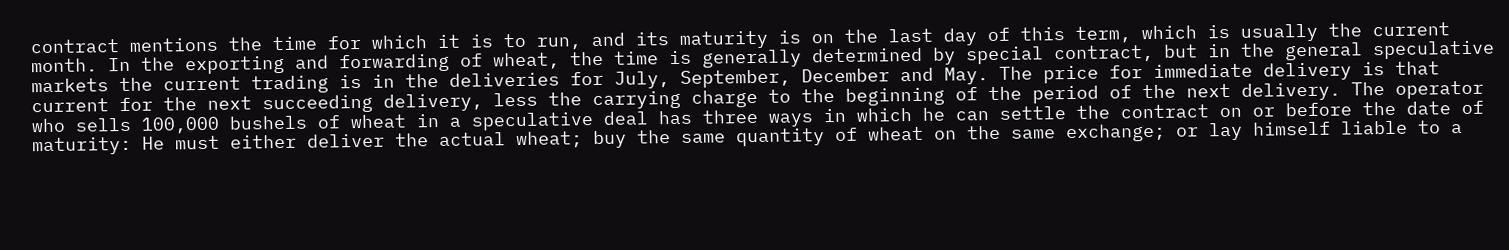contract mentions the time for which it is to run, and its maturity is on the last day of this term, which is usually the current month. In the exporting and forwarding of wheat, the time is generally determined by special contract, but in the general speculative markets the current trading is in the deliveries for July, September, December and May. The price for immediate delivery is that current for the next succeeding delivery, less the carrying charge to the beginning of the period of the next delivery. The operator who sells 100,000 bushels of wheat in a speculative deal has three ways in which he can settle the contract on or before the date of maturity: He must either deliver the actual wheat; buy the same quantity of wheat on the same exchange; or lay himself liable to a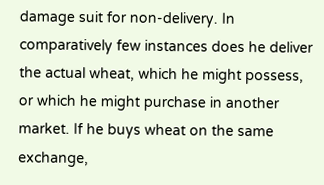damage suit for non-delivery. In comparatively few instances does he deliver the actual wheat, which he might possess, or which he might purchase in another market. If he buys wheat on the same exchange,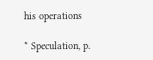his operations

* Speculation, p.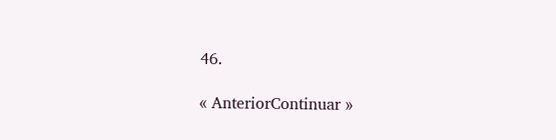46.

« AnteriorContinuar »